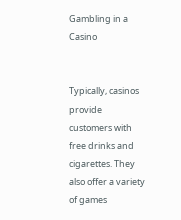Gambling in a Casino


Typically, casinos provide customers with free drinks and cigarettes. They also offer a variety of games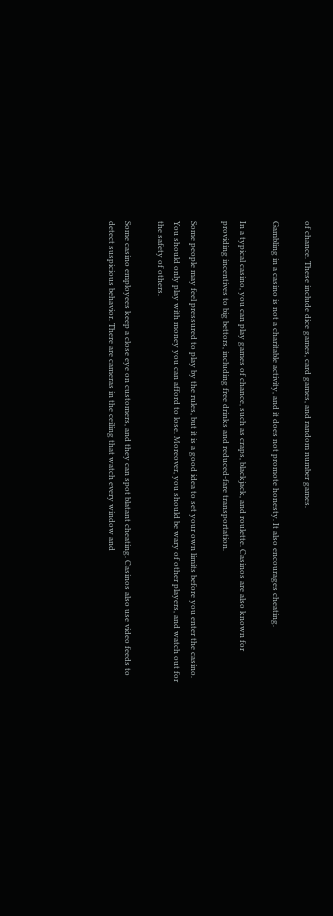of chance. These include dice games, card games, and random number games.

Gambling in a casino is not a charitable activity, and it does not promote honesty. It also encourages cheating.

In a typical casino, you can play games of chance, such as craps, blackjack, and roulette. Casinos are also known for providing incentives to big bettors, including free drinks and reduced-fare transportation.

Some people may feel pressured to play by the rules, but it is a good idea to set your own limits before you enter the casino. You should only play with money you can afford to lose. Moreover, you should be wary of other players, and watch out for the safety of others.

Some casino employees keep a close eye on customers, and they can spot blatant cheating. Casinos also use video feeds to detect suspicious behavior. There are cameras in the ceiling that watch every window and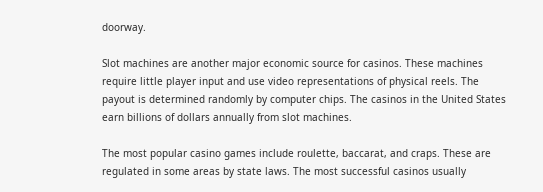doorway.

Slot machines are another major economic source for casinos. These machines require little player input and use video representations of physical reels. The payout is determined randomly by computer chips. The casinos in the United States earn billions of dollars annually from slot machines.

The most popular casino games include roulette, baccarat, and craps. These are regulated in some areas by state laws. The most successful casinos usually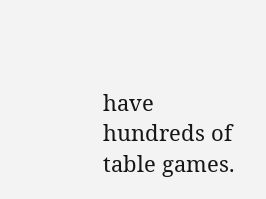have hundreds of table games.